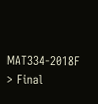MAT334-2018F > Final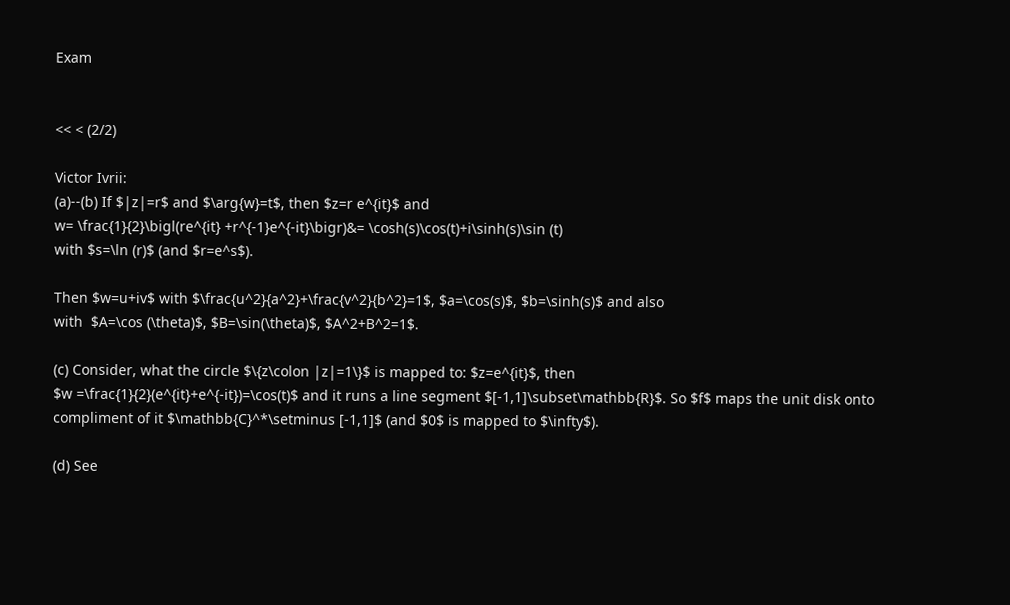Exam


<< < (2/2)

Victor Ivrii:
(a)--(b) If $|z|=r$ and $\arg{w}=t$, then $z=r e^{it}$ and
w= \frac{1}{2}\bigl(re^{it} +r^{-1}e^{-it}\bigr)&= \cosh(s)\cos(t)+i\sinh(s)\sin (t)
with $s=\ln (r)$ (and $r=e^s$).

Then $w=u+iv$ with $\frac{u^2}{a^2}+\frac{v^2}{b^2}=1$, $a=\cos(s)$, $b=\sinh(s)$ and also
with  $A=\cos (\theta)$, $B=\sin(\theta)$, $A^2+B^2=1$.

(c) Consider, what the circle $\{z\colon |z|=1\}$ is mapped to: $z=e^{it}$, then
$w =\frac{1}{2}(e^{it}+e^{-it})=\cos(t)$ and it runs a line segment $[-1,1]\subset\mathbb{R}$. So $f$ maps the unit disk onto compliment of it $\mathbb{C}^*\setminus [-1,1]$ (and $0$ is mapped to $\infty$).

(d) See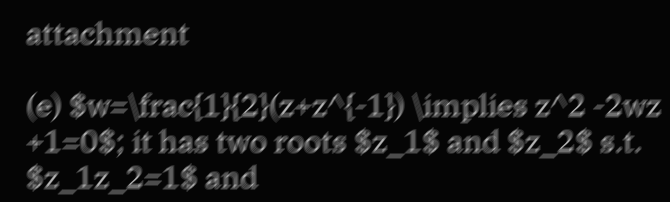attachment

(e) $w=\frac{1}{2}(z+z^{-1}) \implies z^2 -2wz +1=0$; it has two roots $z_1$ and $z_2$ s.t.
$z_1z_2=1$ and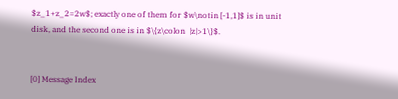$z_1+z_2=2w$; exactly one of them for $w\notin [-1,1]$ is in unit disk, and the second one is in $\{z\colon  |z|>1\}$.


[0] Message Index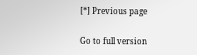[*] Previous page

Go to full version